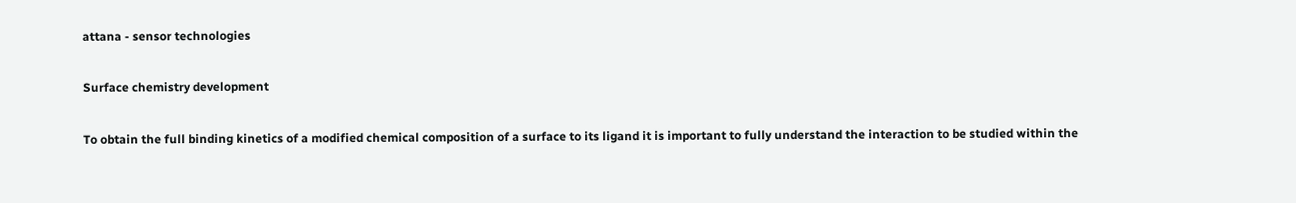attana - sensor technologies

Surface chemistry development

To obtain the full binding kinetics of a modified chemical composition of a surface to its ligand it is important to fully understand the interaction to be studied within the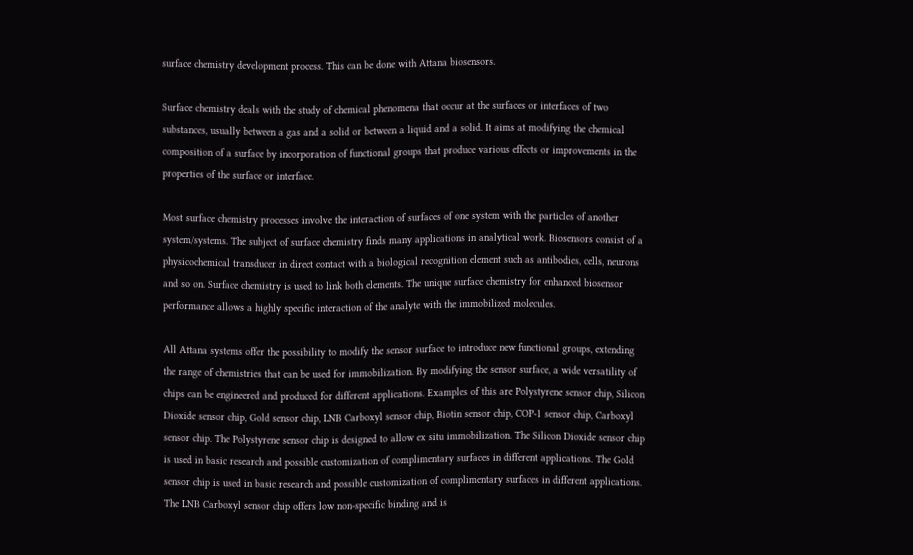surface chemistry development process. This can be done with Attana biosensors.

Surface chemistry deals with the study of chemical phenomena that occur at the surfaces or interfaces of two substances, usually between a gas and a solid or between a liquid and a solid. It aims at modifying the chemical composition of a surface by incorporation of functional groups that produce various effects or improvements in the properties of the surface or interface.

Most surface chemistry processes involve the interaction of surfaces of one system with the particles of another system/systems. The subject of surface chemistry finds many applications in analytical work. Biosensors consist of a physicochemical transducer in direct contact with a biological recognition element such as antibodies, cells, neurons and so on. Surface chemistry is used to link both elements. The unique surface chemistry for enhanced biosensor performance allows a highly specific interaction of the analyte with the immobilized molecules.

All Attana systems offer the possibility to modify the sensor surface to introduce new functional groups, extending the range of chemistries that can be used for immobilization. By modifying the sensor surface, a wide versatility of chips can be engineered and produced for different applications. Examples of this are Polystyrene sensor chip, Silicon Dioxide sensor chip, Gold sensor chip, LNB Carboxyl sensor chip, Biotin sensor chip, COP-1 sensor chip, Carboxyl sensor chip. The Polystyrene sensor chip is designed to allow ex situ immobilization. The Silicon Dioxide sensor chip is used in basic research and possible customization of complimentary surfaces in different applications. The Gold sensor chip is used in basic research and possible customization of complimentary surfaces in different applications. The LNB Carboxyl sensor chip offers low non-specific binding and is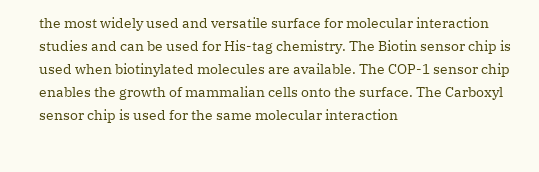the most widely used and versatile surface for molecular interaction studies and can be used for His-tag chemistry. The Biotin sensor chip is used when biotinylated molecules are available. The COP-1 sensor chip enables the growth of mammalian cells onto the surface. The Carboxyl sensor chip is used for the same molecular interaction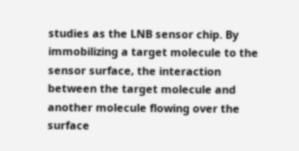studies as the LNB sensor chip. By immobilizing a target molecule to the sensor surface, the interaction between the target molecule and another molecule flowing over the surface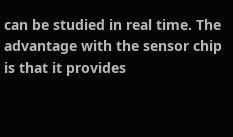can be studied in real time. The advantage with the sensor chip is that it provides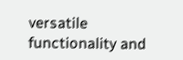versatile functionality and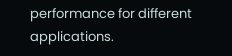performance for different applications.